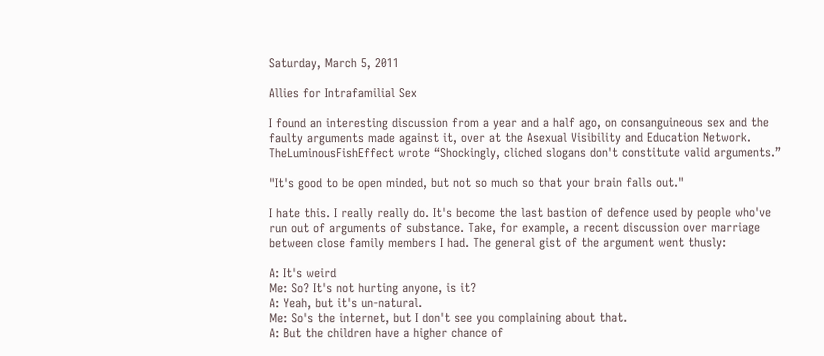Saturday, March 5, 2011

Allies for Intrafamilial Sex

I found an interesting discussion from a year and a half ago, on consanguineous sex and the faulty arguments made against it, over at the Asexual Visibility and Education Network. TheLuminousFishEffect wrote “Shockingly, cliched slogans don't constitute valid arguments.”

"It's good to be open minded, but not so much so that your brain falls out."

I hate this. I really really do. It's become the last bastion of defence used by people who've run out of arguments of substance. Take, for example, a recent discussion over marriage between close family members I had. The general gist of the argument went thusly:

A: It's weird
Me: So? It's not hurting anyone, is it?
A: Yeah, but it's un-natural.
Me: So's the internet, but I don't see you complaining about that.
A: But the children have a higher chance of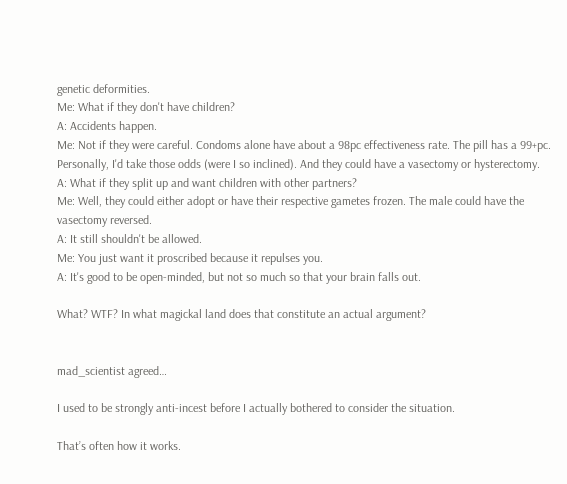genetic deformities.
Me: What if they don't have children?
A: Accidents happen.
Me: Not if they were careful. Condoms alone have about a 98pc effectiveness rate. The pill has a 99+pc. Personally, I'd take those odds (were I so inclined). And they could have a vasectomy or hysterectomy.
A: What if they split up and want children with other partners?
Me: Well, they could either adopt or have their respective gametes frozen. The male could have the vasectomy reversed.
A: It still shouldn't be allowed.
Me: You just want it proscribed because it repulses you.
A: It's good to be open-minded, but not so much so that your brain falls out.

What? WTF? In what magickal land does that constitute an actual argument?


mad_scientist agreed…

I used to be strongly anti-incest before I actually bothered to consider the situation.

That’s often how it works.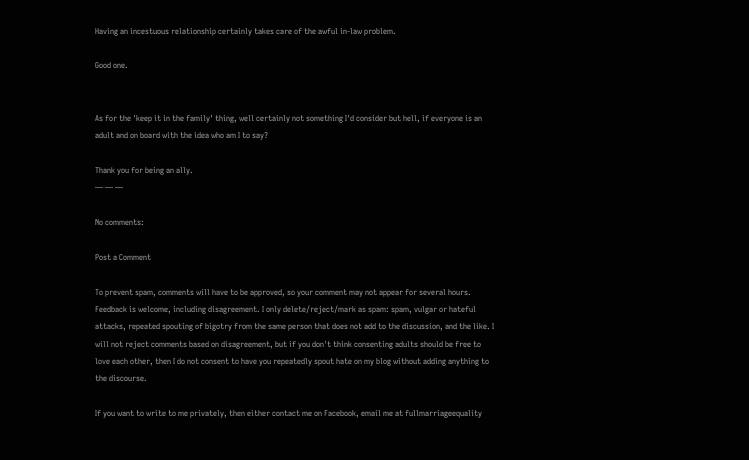Having an incestuous relationship certainly takes care of the awful in-law problem.

Good one.


As for the 'keep it in the family' thing, well certainly not something I'd consider but hell, if everyone is an adult and on board with the idea who am I to say?

Thank you for being an ally.
— — —

No comments:

Post a Comment

To prevent spam, comments will have to be approved, so your comment may not appear for several hours. Feedback is welcome, including disagreement. I only delete/reject/mark as spam: spam, vulgar or hateful attacks, repeated spouting of bigotry from the same person that does not add to the discussion, and the like. I will not reject comments based on disagreement, but if you don't think consenting adults should be free to love each other, then I do not consent to have you repeatedly spout hate on my blog without adding anything to the discourse.

If you want to write to me privately, then either contact me on Facebook, email me at fullmarriageequality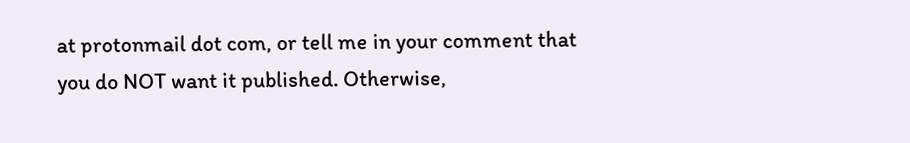at protonmail dot com, or tell me in your comment that you do NOT want it published. Otherwise,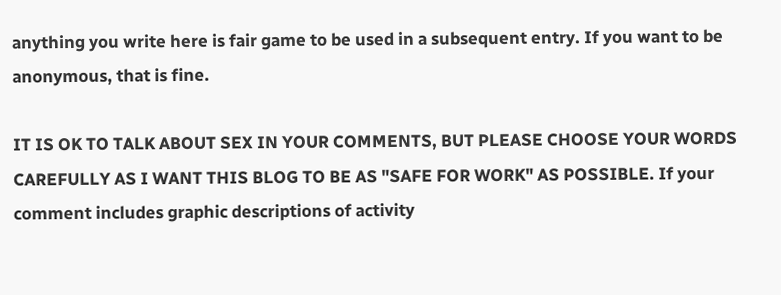anything you write here is fair game to be used in a subsequent entry. If you want to be anonymous, that is fine.

IT IS OK TO TALK ABOUT SEX IN YOUR COMMENTS, BUT PLEASE CHOOSE YOUR WORDS CAREFULLY AS I WANT THIS BLOG TO BE AS "SAFE FOR WORK" AS POSSIBLE. If your comment includes graphic descriptions of activity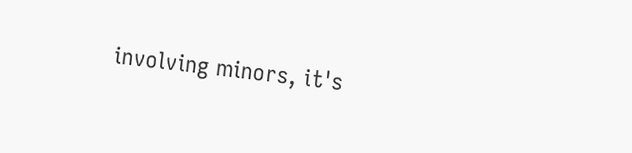involving minors, it's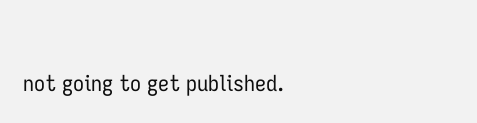not going to get published.